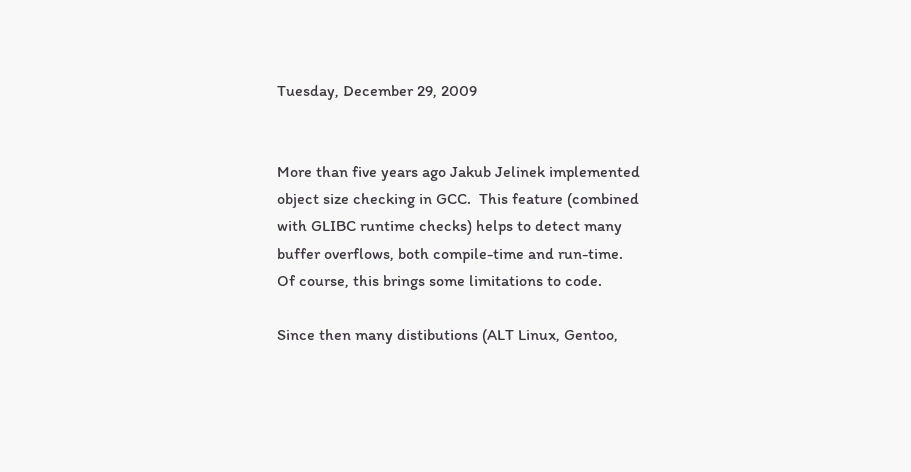Tuesday, December 29, 2009


More than five years ago Jakub Jelinek implemented object size checking in GCC.  This feature (combined with GLIBC runtime checks) helps to detect many buffer overflows, both compile-time and run-time.  Of course, this brings some limitations to code.

Since then many distibutions (ALT Linux, Gentoo,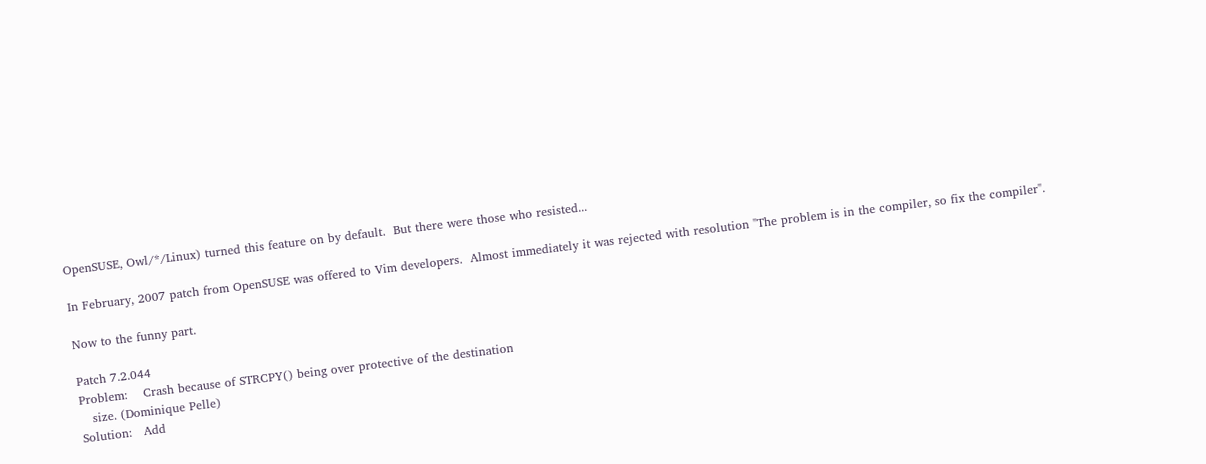OpenSUSE, Owl/*/Linux) turned this feature on by default.  But there were those who resisted...

In February, 2007 patch from OpenSUSE was offered to Vim developers.  Almost immediately it was rejected with resolution "The problem is in the compiler, so fix the compiler".

Now to the funny part.

Patch 7.2.044
Problem:    Crash because of STRCPY() being over protective of the destination
   size. (Dominique Pelle)
Solution:   Add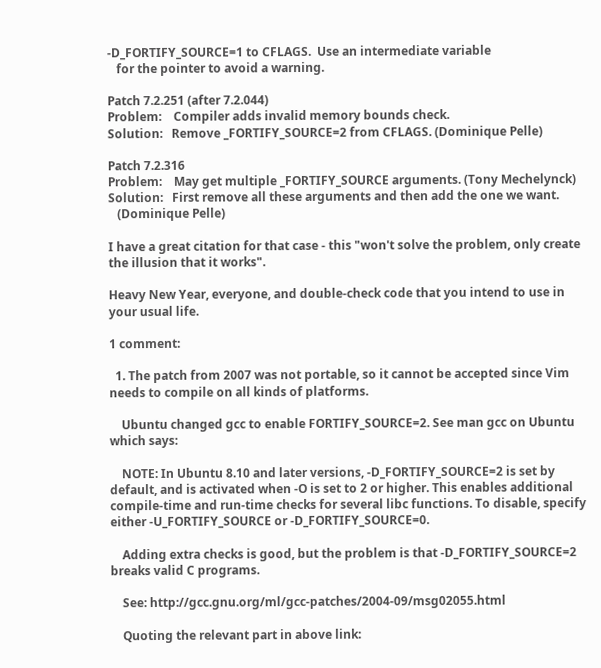-D_FORTIFY_SOURCE=1 to CFLAGS.  Use an intermediate variable
   for the pointer to avoid a warning.

Patch 7.2.251 (after 7.2.044)
Problem:    Compiler adds invalid memory bounds check.
Solution:   Remove _FORTIFY_SOURCE=2 from CFLAGS. (Dominique Pelle)

Patch 7.2.316
Problem:    May get multiple _FORTIFY_SOURCE arguments. (Tony Mechelynck)
Solution:   First remove all these arguments and then add the one we want.
   (Dominique Pelle)

I have a great citation for that case - this "won't solve the problem, only create the illusion that it works".

Heavy New Year, everyone, and double-check code that you intend to use in your usual life.

1 comment:

  1. The patch from 2007 was not portable, so it cannot be accepted since Vim needs to compile on all kinds of platforms.

    Ubuntu changed gcc to enable FORTIFY_SOURCE=2. See man gcc on Ubuntu which says:

    NOTE: In Ubuntu 8.10 and later versions, -D_FORTIFY_SOURCE=2 is set by default, and is activated when -O is set to 2 or higher. This enables additional compile-time and run-time checks for several libc functions. To disable, specify either -U_FORTIFY_SOURCE or -D_FORTIFY_SOURCE=0.

    Adding extra checks is good, but the problem is that -D_FORTIFY_SOURCE=2 breaks valid C programs.

    See: http://gcc.gnu.org/ml/gcc-patches/2004-09/msg02055.html

    Quoting the relevant part in above link: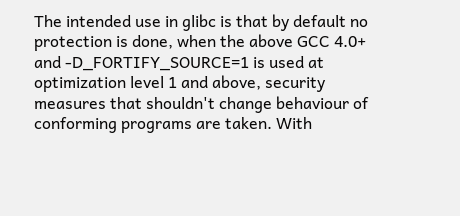The intended use in glibc is that by default no protection is done, when the above GCC 4.0+ and -D_FORTIFY_SOURCE=1 is used at optimization level 1 and above, security measures that shouldn't change behaviour of conforming programs are taken. With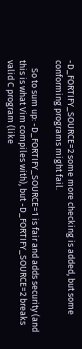-D_FORTIFY_SOURCE=2 some more checking is added, but some conforming programs might fail.

    So to sum up: -D_FORTIFY_SOURCE=1 is fair and adds security (and this is what Vim compiles with), but -D_FORTIFY_SOURCE=2 breaks valid C program (like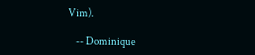Vim).

    -- Dominique